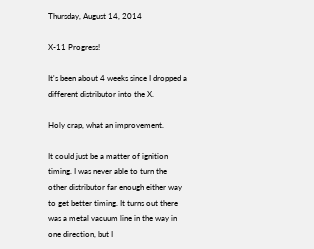Thursday, August 14, 2014

X-11 Progress!

It's been about 4 weeks since I dropped a different distributor into the X.

Holy crap, what an improvement.

It could just be a matter of ignition timing. I was never able to turn the other distributor far enough either way to get better timing. It turns out there was a metal vacuum line in the way in one direction, but I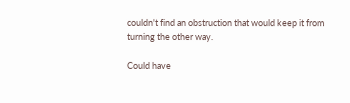couldn't find an obstruction that would keep it from turning the other way.

Could have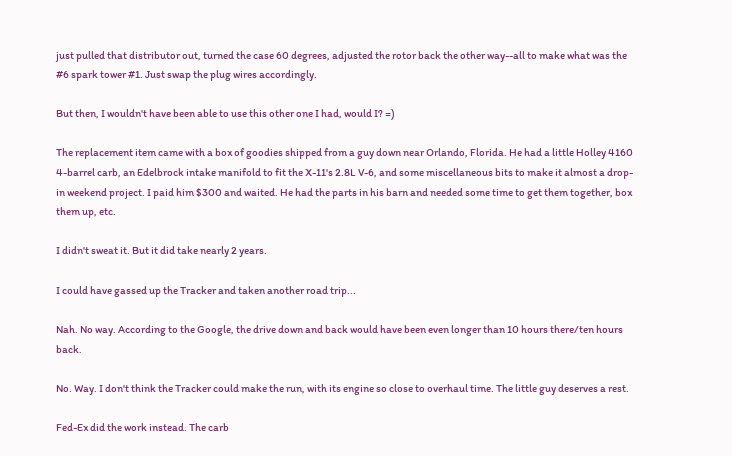just pulled that distributor out, turned the case 60 degrees, adjusted the rotor back the other way--all to make what was the #6 spark tower #1. Just swap the plug wires accordingly.

But then, I wouldn't have been able to use this other one I had, would I? =)

The replacement item came with a box of goodies shipped from a guy down near Orlando, Florida. He had a little Holley 4160 4-barrel carb, an Edelbrock intake manifold to fit the X-11's 2.8L V-6, and some miscellaneous bits to make it almost a drop-in weekend project. I paid him $300 and waited. He had the parts in his barn and needed some time to get them together, box them up, etc.

I didn't sweat it. But it did take nearly 2 years.

I could have gassed up the Tracker and taken another road trip...

Nah. No way. According to the Google, the drive down and back would have been even longer than 10 hours there/ten hours back.

No. Way. I don't think the Tracker could make the run, with its engine so close to overhaul time. The little guy deserves a rest.

Fed-Ex did the work instead. The carb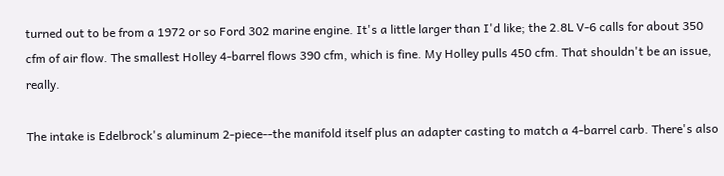turned out to be from a 1972 or so Ford 302 marine engine. It's a little larger than I'd like; the 2.8L V-6 calls for about 350 cfm of air flow. The smallest Holley 4-barrel flows 390 cfm, which is fine. My Holley pulls 450 cfm. That shouldn't be an issue, really.

The intake is Edelbrock's aluminum 2-piece--the manifold itself plus an adapter casting to match a 4-barrel carb. There's also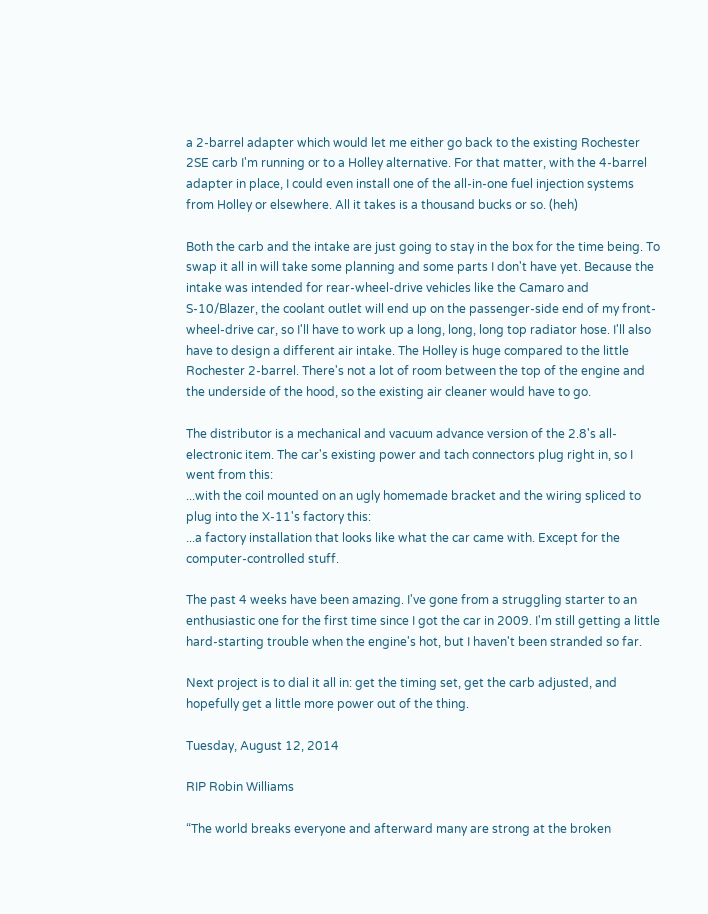a 2-barrel adapter which would let me either go back to the existing Rochester 2SE carb I'm running or to a Holley alternative. For that matter, with the 4-barrel adapter in place, I could even install one of the all-in-one fuel injection systems from Holley or elsewhere. All it takes is a thousand bucks or so. (heh)

Both the carb and the intake are just going to stay in the box for the time being. To swap it all in will take some planning and some parts I don't have yet. Because the intake was intended for rear-wheel-drive vehicles like the Camaro and S-10/Blazer, the coolant outlet will end up on the passenger-side end of my front-wheel-drive car, so I'll have to work up a long, long, long top radiator hose. I'll also have to design a different air intake. The Holley is huge compared to the little Rochester 2-barrel. There's not a lot of room between the top of the engine and the underside of the hood, so the existing air cleaner would have to go.

The distributor is a mechanical and vacuum advance version of the 2.8's all-electronic item. The car's existing power and tach connectors plug right in, so I went from this:
...with the coil mounted on an ugly homemade bracket and the wiring spliced to plug into the X-11's factory this:
...a factory installation that looks like what the car came with. Except for the computer-controlled stuff.

The past 4 weeks have been amazing. I've gone from a struggling starter to an enthusiastic one for the first time since I got the car in 2009. I'm still getting a little hard-starting trouble when the engine's hot, but I haven't been stranded so far.

Next project is to dial it all in: get the timing set, get the carb adjusted, and hopefully get a little more power out of the thing.

Tuesday, August 12, 2014

RIP Robin Williams

“The world breaks everyone and afterward many are strong at the broken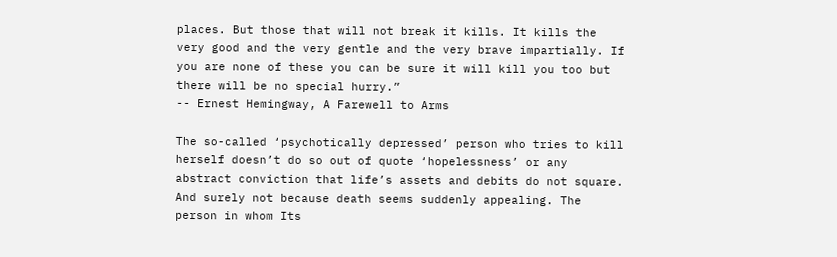places. But those that will not break it kills. It kills the very good and the very gentle and the very brave impartially. If you are none of these you can be sure it will kill you too but there will be no special hurry.”
-- Ernest Hemingway, A Farewell to Arms

The so-called ‘psychotically depressed’ person who tries to kill herself doesn’t do so out of quote ‘hopelessness’ or any abstract conviction that life’s assets and debits do not square. And surely not because death seems suddenly appealing. The person in whom Its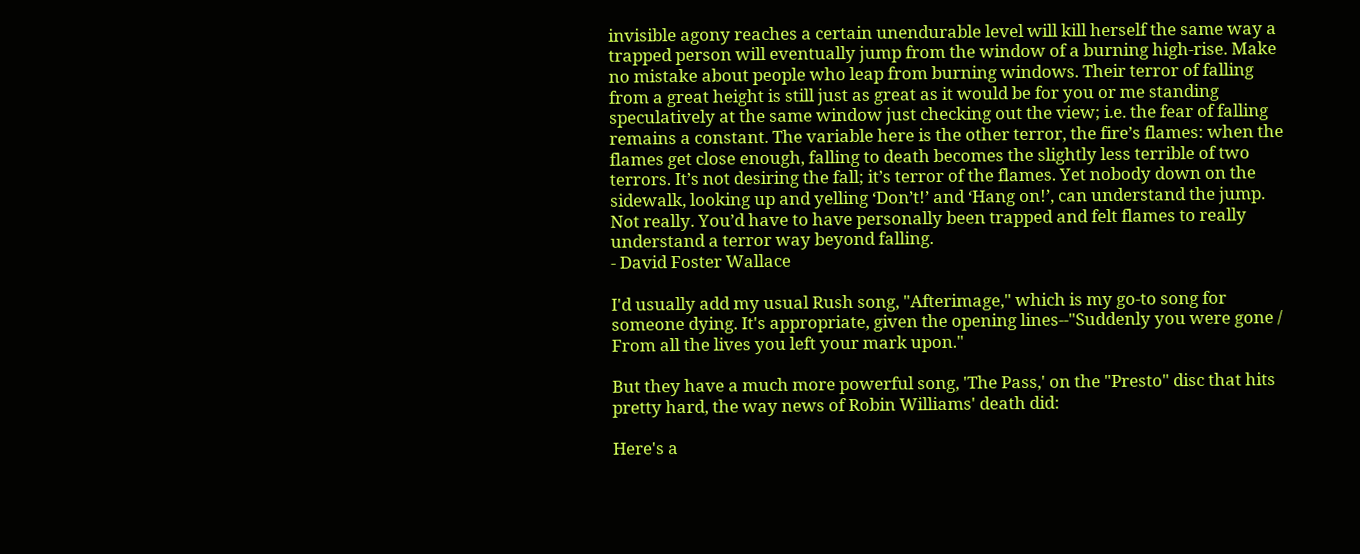invisible agony reaches a certain unendurable level will kill herself the same way a trapped person will eventually jump from the window of a burning high-rise. Make no mistake about people who leap from burning windows. Their terror of falling from a great height is still just as great as it would be for you or me standing speculatively at the same window just checking out the view; i.e. the fear of falling remains a constant. The variable here is the other terror, the fire’s flames: when the flames get close enough, falling to death becomes the slightly less terrible of two terrors. It’s not desiring the fall; it’s terror of the flames. Yet nobody down on the sidewalk, looking up and yelling ‘Don’t!’ and ‘Hang on!’, can understand the jump. Not really. You’d have to have personally been trapped and felt flames to really understand a terror way beyond falling.
- David Foster Wallace

I'd usually add my usual Rush song, "Afterimage," which is my go-to song for someone dying. It's appropriate, given the opening lines--"Suddenly you were gone / From all the lives you left your mark upon."

But they have a much more powerful song, 'The Pass,' on the "Presto" disc that hits pretty hard, the way news of Robin Williams' death did:

Here's a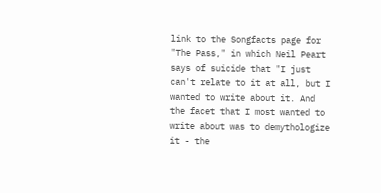link to the Songfacts page for "The Pass," in which Neil Peart says of suicide that "I just can't relate to it at all, but I wanted to write about it. And the facet that I most wanted to write about was to demythologize it - the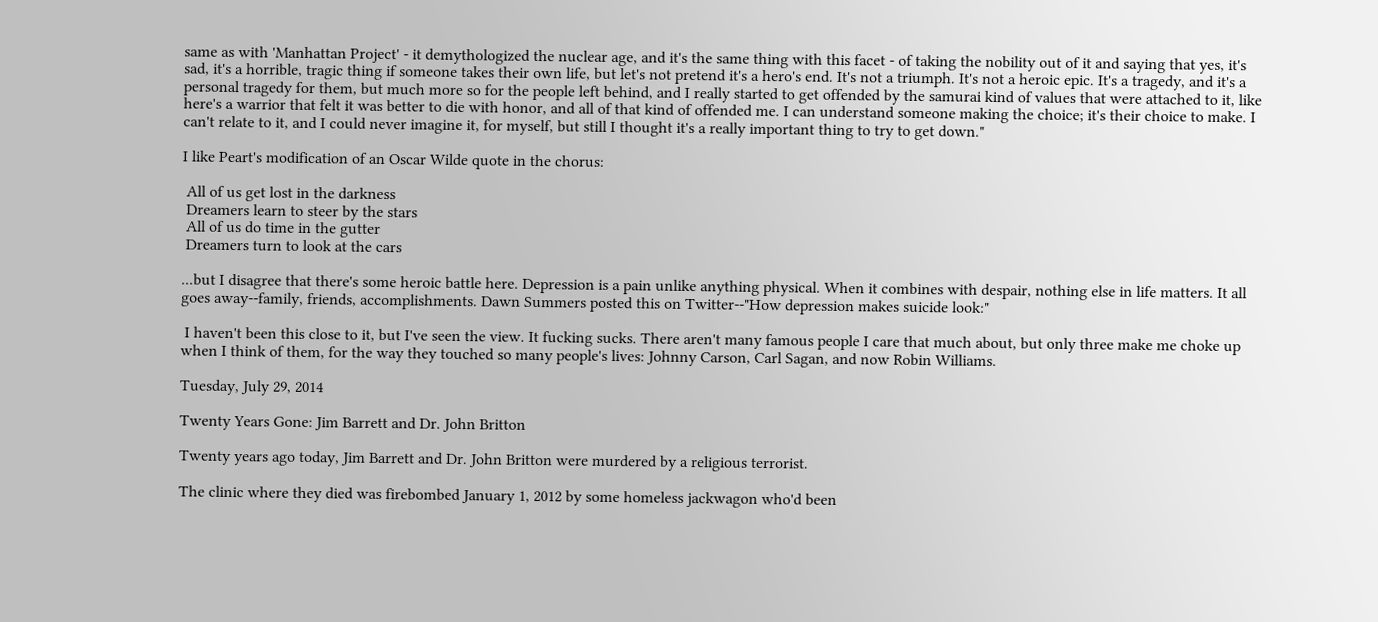same as with 'Manhattan Project' - it demythologized the nuclear age, and it's the same thing with this facet - of taking the nobility out of it and saying that yes, it's sad, it's a horrible, tragic thing if someone takes their own life, but let's not pretend it's a hero's end. It's not a triumph. It's not a heroic epic. It's a tragedy, and it's a personal tragedy for them, but much more so for the people left behind, and I really started to get offended by the samurai kind of values that were attached to it, like here's a warrior that felt it was better to die with honor, and all of that kind of offended me. I can understand someone making the choice; it's their choice to make. I can't relate to it, and I could never imagine it, for myself, but still I thought it's a really important thing to try to get down."

I like Peart's modification of an Oscar Wilde quote in the chorus:

 All of us get lost in the darkness
 Dreamers learn to steer by the stars
 All of us do time in the gutter
 Dreamers turn to look at the cars

...but I disagree that there's some heroic battle here. Depression is a pain unlike anything physical. When it combines with despair, nothing else in life matters. It all goes away--family, friends, accomplishments. Dawn Summers posted this on Twitter--"How depression makes suicide look:"

 I haven't been this close to it, but I've seen the view. It fucking sucks. There aren't many famous people I care that much about, but only three make me choke up when I think of them, for the way they touched so many people's lives: Johnny Carson, Carl Sagan, and now Robin Williams.

Tuesday, July 29, 2014

Twenty Years Gone: Jim Barrett and Dr. John Britton

Twenty years ago today, Jim Barrett and Dr. John Britton were murdered by a religious terrorist.

The clinic where they died was firebombed January 1, 2012 by some homeless jackwagon who'd been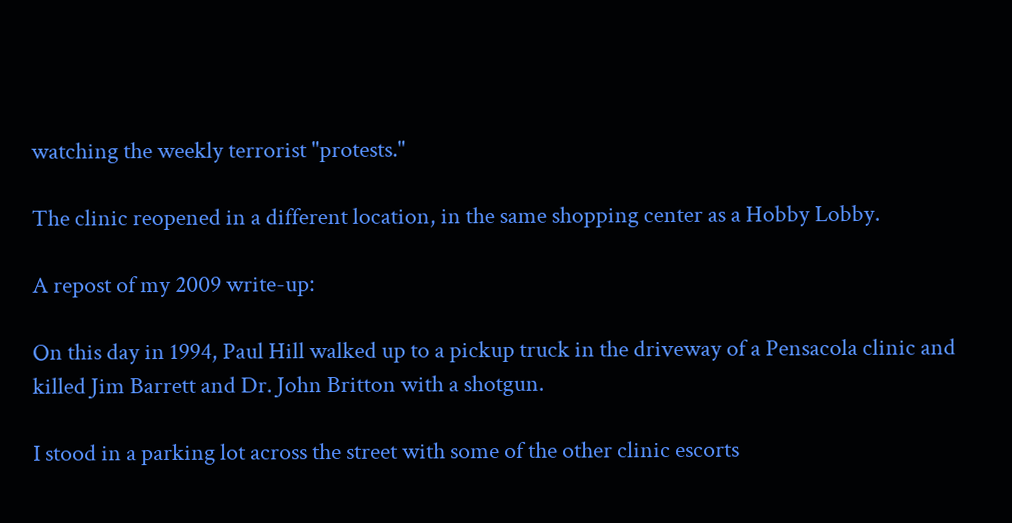watching the weekly terrorist "protests."

The clinic reopened in a different location, in the same shopping center as a Hobby Lobby.

A repost of my 2009 write-up:

On this day in 1994, Paul Hill walked up to a pickup truck in the driveway of a Pensacola clinic and killed Jim Barrett and Dr. John Britton with a shotgun.

I stood in a parking lot across the street with some of the other clinic escorts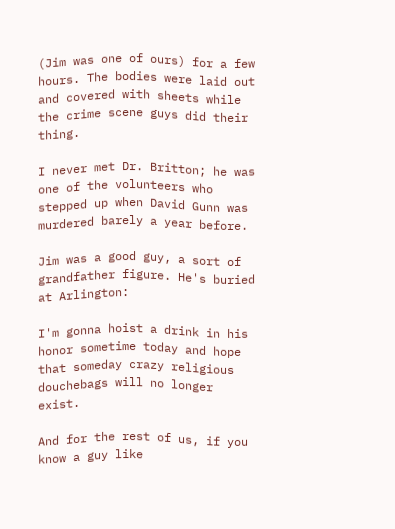(Jim was one of ours) for a few hours. The bodies were laid out and covered with sheets while the crime scene guys did their thing.

I never met Dr. Britton; he was one of the volunteers who stepped up when David Gunn was murdered barely a year before.

Jim was a good guy, a sort of grandfather figure. He's buried at Arlington:

I'm gonna hoist a drink in his honor sometime today and hope that someday crazy religious douchebags will no longer exist.

And for the rest of us, if you know a guy like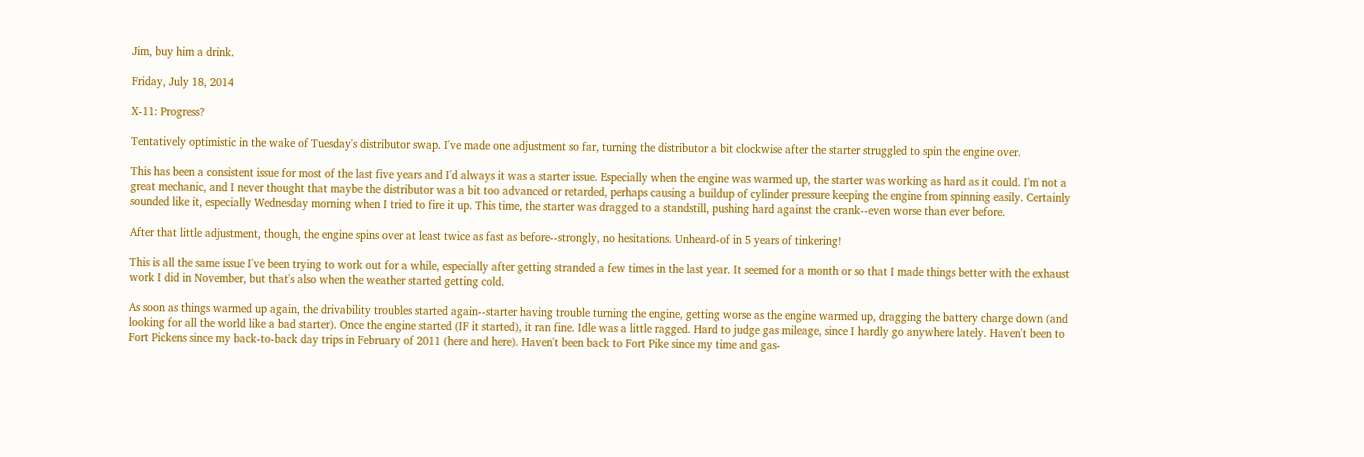Jim, buy him a drink.

Friday, July 18, 2014

X-11: Progress?

Tentatively optimistic in the wake of Tuesday's distributor swap. I've made one adjustment so far, turning the distributor a bit clockwise after the starter struggled to spin the engine over.

This has been a consistent issue for most of the last five years and I'd always it was a starter issue. Especially when the engine was warmed up, the starter was working as hard as it could. I'm not a great mechanic, and I never thought that maybe the distributor was a bit too advanced or retarded, perhaps causing a buildup of cylinder pressure keeping the engine from spinning easily. Certainly sounded like it, especially Wednesday morning when I tried to fire it up. This time, the starter was dragged to a standstill, pushing hard against the crank--even worse than ever before.

After that little adjustment, though, the engine spins over at least twice as fast as before--strongly, no hesitations. Unheard-of in 5 years of tinkering!

This is all the same issue I've been trying to work out for a while, especially after getting stranded a few times in the last year. It seemed for a month or so that I made things better with the exhaust work I did in November, but that's also when the weather started getting cold.

As soon as things warmed up again, the drivability troubles started again--starter having trouble turning the engine, getting worse as the engine warmed up, dragging the battery charge down (and looking for all the world like a bad starter). Once the engine started (IF it started), it ran fine. Idle was a little ragged. Hard to judge gas mileage, since I hardly go anywhere lately. Haven't been to Fort Pickens since my back-to-back day trips in February of 2011 (here and here). Haven't been back to Fort Pike since my time and gas-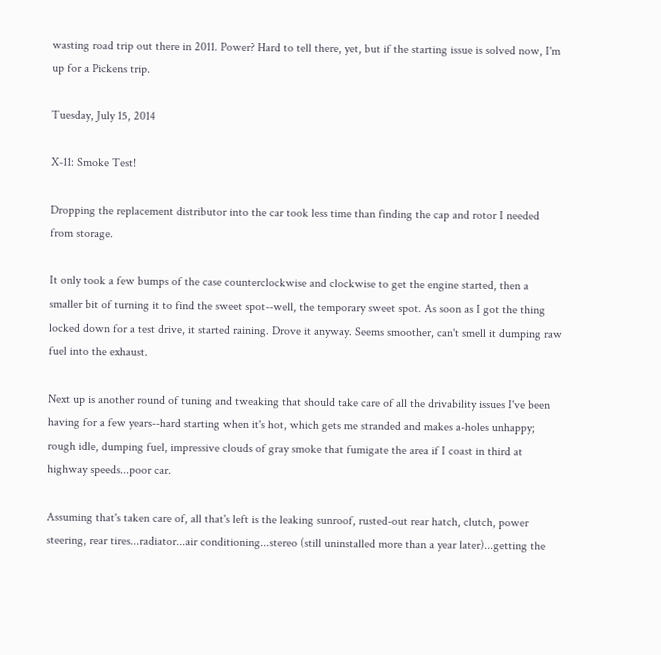wasting road trip out there in 2011. Power? Hard to tell there, yet, but if the starting issue is solved now, I'm up for a Pickens trip.

Tuesday, July 15, 2014

X-11: Smoke Test!

Dropping the replacement distributor into the car took less time than finding the cap and rotor I needed from storage.

It only took a few bumps of the case counterclockwise and clockwise to get the engine started, then a smaller bit of turning it to find the sweet spot--well, the temporary sweet spot. As soon as I got the thing locked down for a test drive, it started raining. Drove it anyway. Seems smoother, can't smell it dumping raw fuel into the exhaust.

Next up is another round of tuning and tweaking that should take care of all the drivability issues I've been having for a few years--hard starting when it's hot, which gets me stranded and makes a-holes unhappy; rough idle, dumping fuel, impressive clouds of gray smoke that fumigate the area if I coast in third at highway speeds...poor car.

Assuming that's taken care of, all that's left is the leaking sunroof, rusted-out rear hatch, clutch, power steering, rear tires...radiator...air conditioning...stereo (still uninstalled more than a year later)...getting the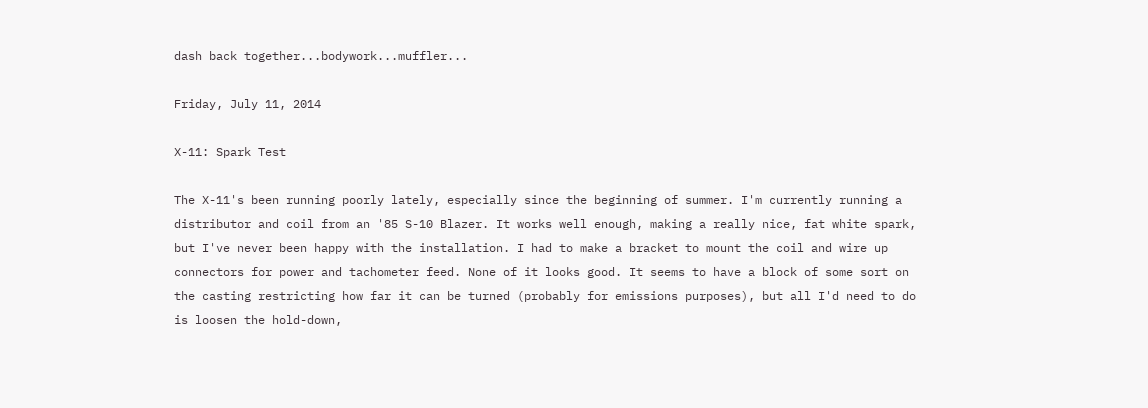dash back together...bodywork...muffler...

Friday, July 11, 2014

X-11: Spark Test

The X-11's been running poorly lately, especially since the beginning of summer. I'm currently running a distributor and coil from an '85 S-10 Blazer. It works well enough, making a really nice, fat white spark, but I've never been happy with the installation. I had to make a bracket to mount the coil and wire up connectors for power and tachometer feed. None of it looks good. It seems to have a block of some sort on the casting restricting how far it can be turned (probably for emissions purposes), but all I'd need to do is loosen the hold-down,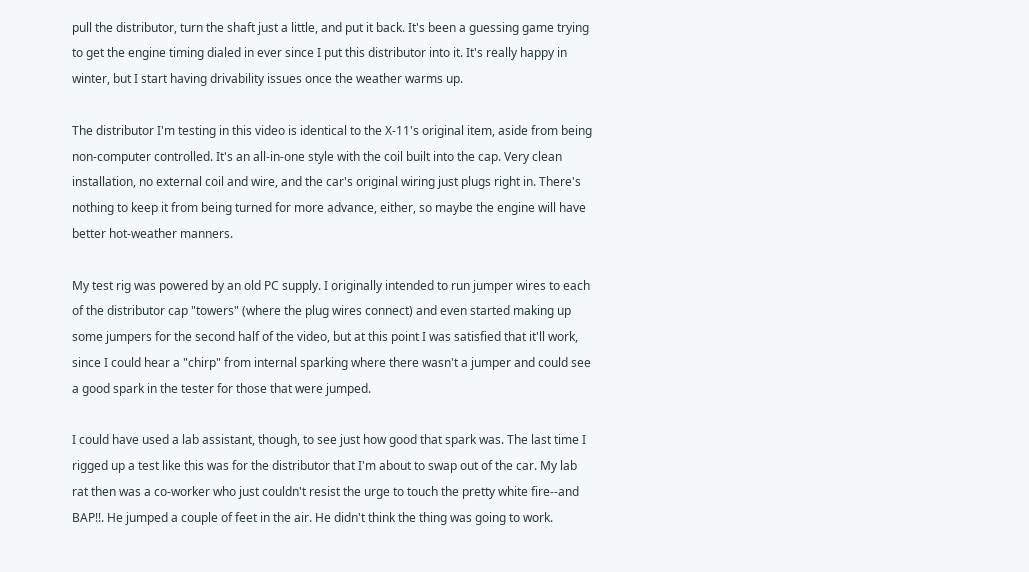pull the distributor, turn the shaft just a little, and put it back. It's been a guessing game trying to get the engine timing dialed in ever since I put this distributor into it. It's really happy in winter, but I start having drivability issues once the weather warms up.

The distributor I'm testing in this video is identical to the X-11's original item, aside from being non-computer controlled. It's an all-in-one style with the coil built into the cap. Very clean installation, no external coil and wire, and the car's original wiring just plugs right in. There's nothing to keep it from being turned for more advance, either, so maybe the engine will have better hot-weather manners.

My test rig was powered by an old PC supply. I originally intended to run jumper wires to each of the distributor cap "towers" (where the plug wires connect) and even started making up some jumpers for the second half of the video, but at this point I was satisfied that it'll work, since I could hear a "chirp" from internal sparking where there wasn't a jumper and could see a good spark in the tester for those that were jumped.

I could have used a lab assistant, though, to see just how good that spark was. The last time I rigged up a test like this was for the distributor that I'm about to swap out of the car. My lab rat then was a co-worker who just couldn't resist the urge to touch the pretty white fire--and BAP!!. He jumped a couple of feet in the air. He didn't think the thing was going to work.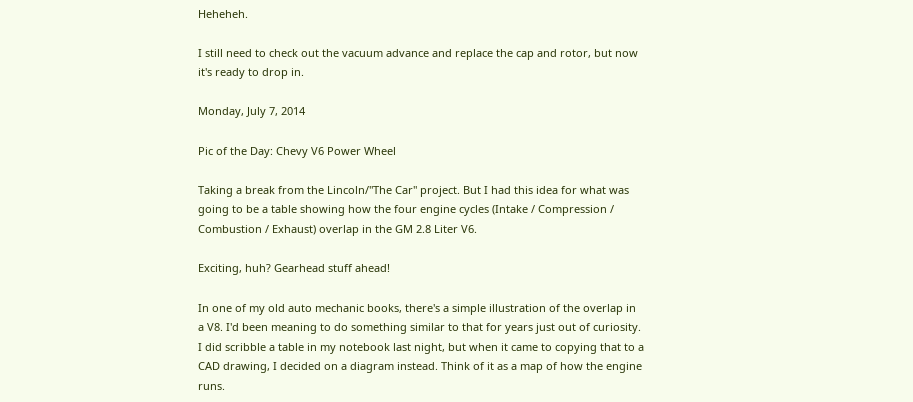Heheheh.

I still need to check out the vacuum advance and replace the cap and rotor, but now it's ready to drop in.

Monday, July 7, 2014

Pic of the Day: Chevy V6 Power Wheel

Taking a break from the Lincoln/"The Car" project. But I had this idea for what was going to be a table showing how the four engine cycles (Intake / Compression / Combustion / Exhaust) overlap in the GM 2.8 Liter V6.

Exciting, huh? Gearhead stuff ahead!

In one of my old auto mechanic books, there's a simple illustration of the overlap in a V8. I'd been meaning to do something similar to that for years just out of curiosity. I did scribble a table in my notebook last night, but when it came to copying that to a CAD drawing, I decided on a diagram instead. Think of it as a map of how the engine runs.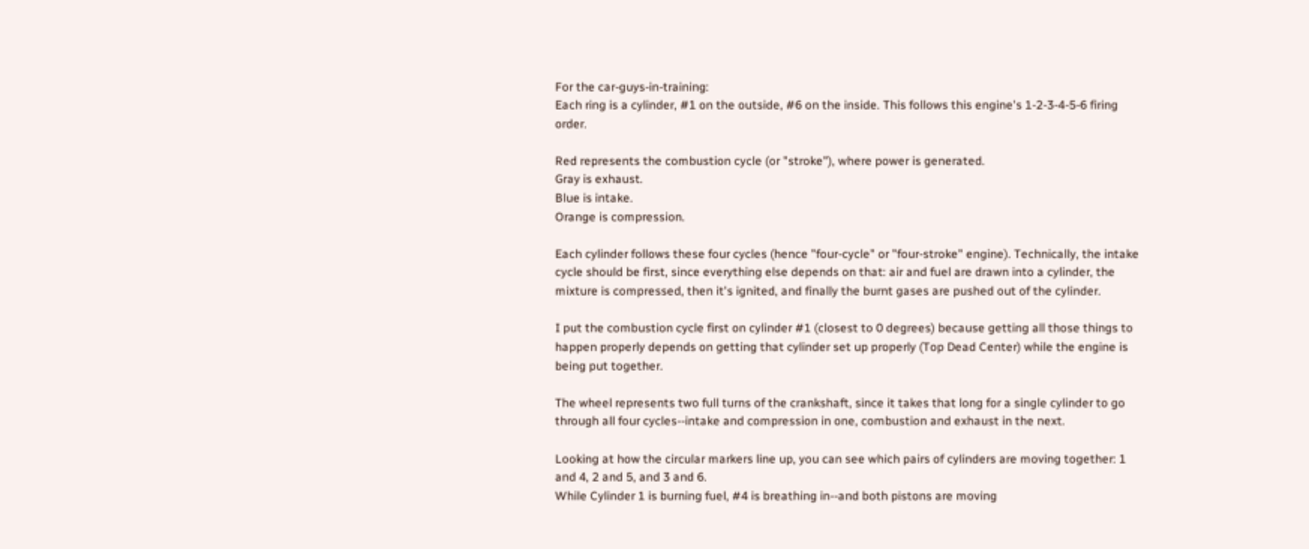For the car-guys-in-training:
Each ring is a cylinder, #1 on the outside, #6 on the inside. This follows this engine's 1-2-3-4-5-6 firing order.

Red represents the combustion cycle (or "stroke"), where power is generated.
Gray is exhaust.
Blue is intake.
Orange is compression.

Each cylinder follows these four cycles (hence "four-cycle" or "four-stroke" engine). Technically, the intake cycle should be first, since everything else depends on that: air and fuel are drawn into a cylinder, the mixture is compressed, then it's ignited, and finally the burnt gases are pushed out of the cylinder.

I put the combustion cycle first on cylinder #1 (closest to 0 degrees) because getting all those things to happen properly depends on getting that cylinder set up properly (Top Dead Center) while the engine is being put together.

The wheel represents two full turns of the crankshaft, since it takes that long for a single cylinder to go through all four cycles--intake and compression in one, combustion and exhaust in the next.

Looking at how the circular markers line up, you can see which pairs of cylinders are moving together: 1 and 4, 2 and 5, and 3 and 6.
While Cylinder 1 is burning fuel, #4 is breathing in--and both pistons are moving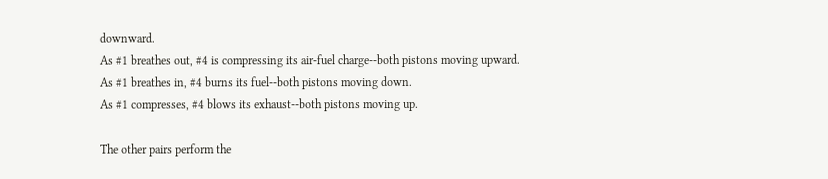downward.
As #1 breathes out, #4 is compressing its air-fuel charge--both pistons moving upward.
As #1 breathes in, #4 burns its fuel--both pistons moving down.
As #1 compresses, #4 blows its exhaust--both pistons moving up.

The other pairs perform the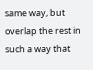same way, but overlap the rest in such a way that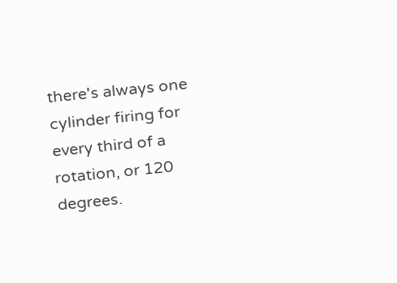there's always one cylinder firing for every third of a rotation, or 120 degrees.